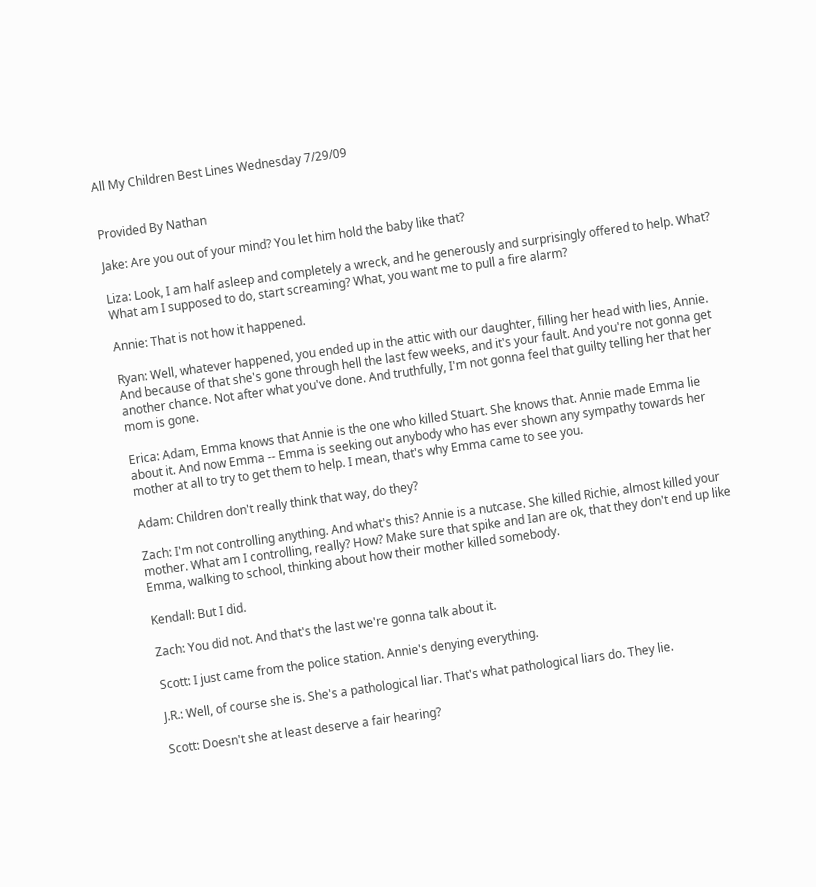All My Children Best Lines Wednesday 7/29/09


Provided By Nathan

Jake: Are you out of your mind? You let him hold the baby like that?

Liza: Look, I am half asleep and completely a wreck, and he generously and surprisingly offered to help. What? What am I supposed to do, start screaming? What, you want me to pull a fire alarm?

Annie: That is not how it happened.

Ryan: Well, whatever happened, you ended up in the attic with our daughter, filling her head with lies, Annie. And because of that she's gone through hell the last few weeks, and it's your fault. And you're not gonna get another chance. Not after what you've done. And truthfully, I'm not gonna feel that guilty telling her that her mom is gone.

Erica: Adam, Emma knows that Annie is the one who killed Stuart. She knows that. Annie made Emma lie about it. And now Emma -- Emma is seeking out anybody who has ever shown any sympathy towards her mother at all to try to get them to help. I mean, that's why Emma came to see you.

Adam: Children don't really think that way, do they?

Zach: I'm not controlling anything. And what's this? Annie is a nutcase. She killed Richie, almost killed your mother. What am I controlling, really? How? Make sure that spike and Ian are ok, that they don't end up like Emma, walking to school, thinking about how their mother killed somebody.

Kendall: But I did.

Zach: You did not. And that's the last we're gonna talk about it.

Scott: I just came from the police station. Annie's denying everything.

J.R.: Well, of course she is. She's a pathological liar. That's what pathological liars do. They lie.

Scott: Doesn't she at least deserve a fair hearing?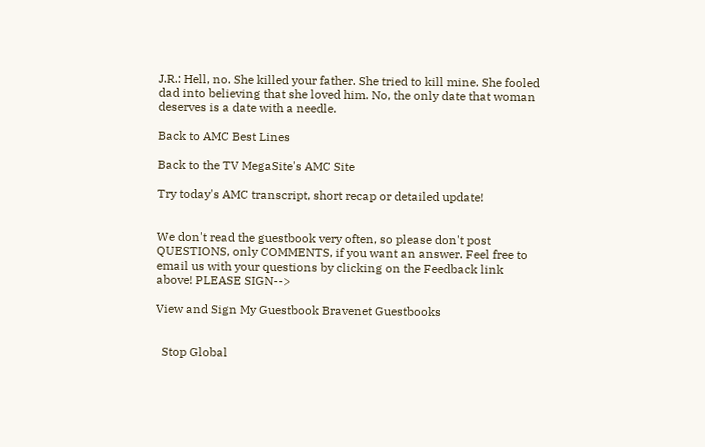J.R.: Hell, no. She killed your father. She tried to kill mine. She fooled dad into believing that she loved him. No, the only date that woman deserves is a date with a needle.

Back to AMC Best Lines

Back to the TV MegaSite's AMC Site

Try today's AMC transcript, short recap or detailed update!


We don't read the guestbook very often, so please don't post QUESTIONS, only COMMENTS, if you want an answer. Feel free to email us with your questions by clicking on the Feedback link above! PLEASE SIGN-->

View and Sign My Guestbook Bravenet Guestbooks


  Stop Global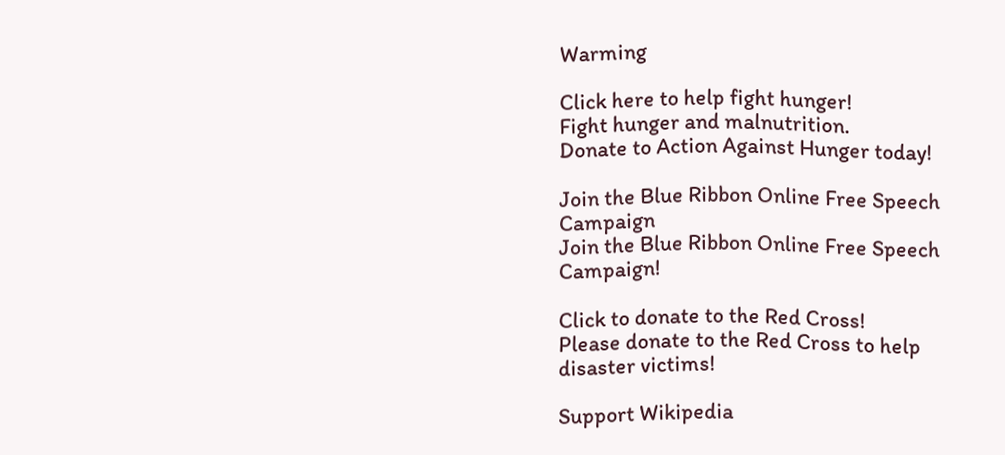Warming

Click here to help fight hunger!
Fight hunger and malnutrition.
Donate to Action Against Hunger today!

Join the Blue Ribbon Online Free Speech Campaign
Join the Blue Ribbon Online Free Speech Campaign!

Click to donate to the Red Cross!
Please donate to the Red Cross to help disaster victims!

Support Wikipedia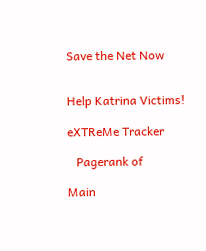Save the Net Now


Help Katrina Victims!

eXTReMe Tracker

   Pagerank of

Main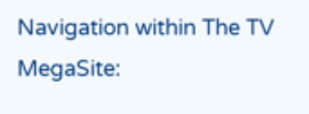Navigation within The TV MegaSite: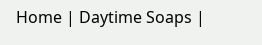Home | Daytime Soaps |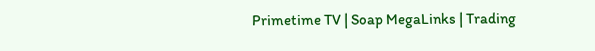Primetime TV | Soap MegaLinks | Trading